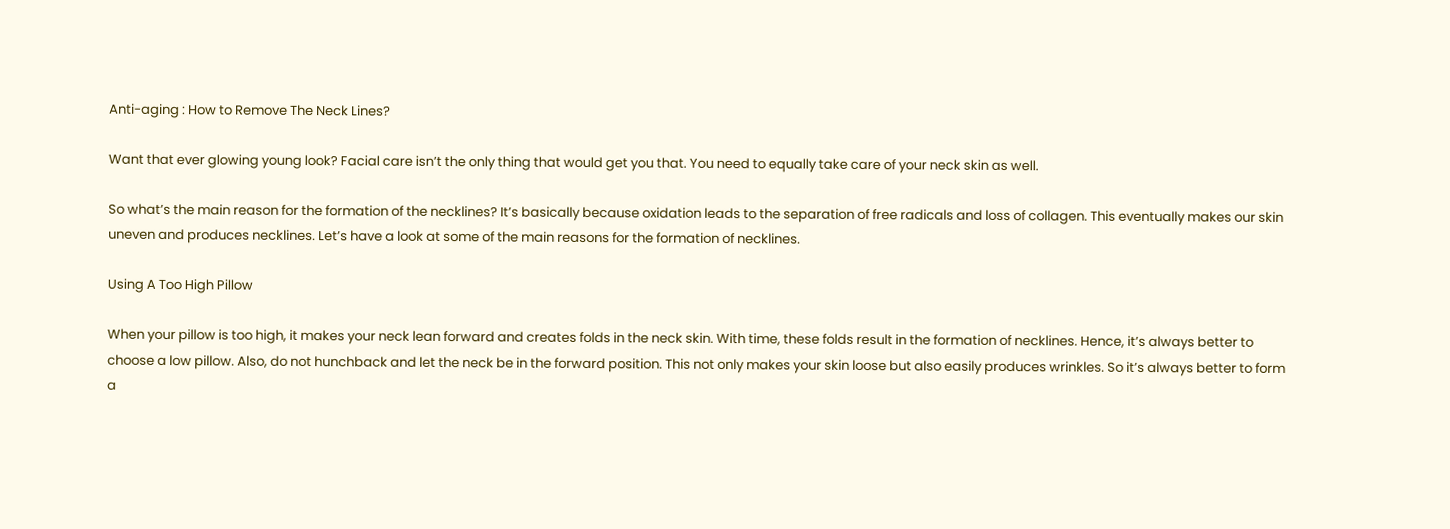Anti-aging : How to Remove The Neck Lines?

Want that ever glowing young look? Facial care isn’t the only thing that would get you that. You need to equally take care of your neck skin as well.

So what’s the main reason for the formation of the necklines? It’s basically because oxidation leads to the separation of free radicals and loss of collagen. This eventually makes our skin uneven and produces necklines. Let’s have a look at some of the main reasons for the formation of necklines.

Using A Too High Pillow

When your pillow is too high, it makes your neck lean forward and creates folds in the neck skin. With time, these folds result in the formation of necklines. Hence, it’s always better to choose a low pillow. Also, do not hunchback and let the neck be in the forward position. This not only makes your skin loose but also easily produces wrinkles. So it’s always better to form a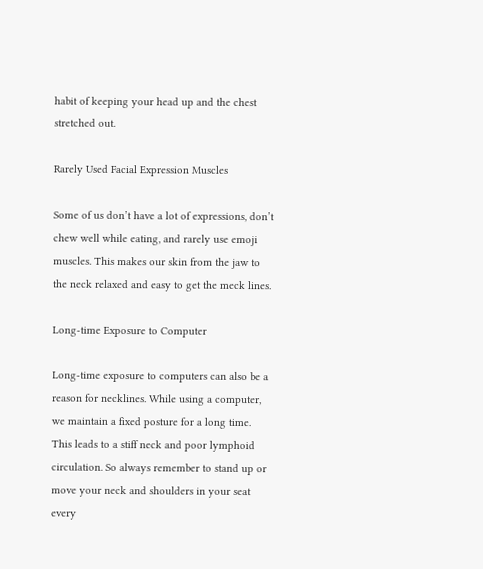habit of keeping your head up and the chest stretched out.

Rarely Used Facial Expression Muscles

Some of us don’t have a lot of expressions, don’t chew well while eating, and rarely use emoji muscles. This makes our skin from the jaw to the neck relaxed and easy to get the meck lines.

Long-time Exposure to Computer

Long-time exposure to computers can also be a reason for necklines. While using a computer, we maintain a fixed posture for a long time. This leads to a stiff neck and poor lymphoid circulation. So always remember to stand up or move your neck and shoulders in your seat every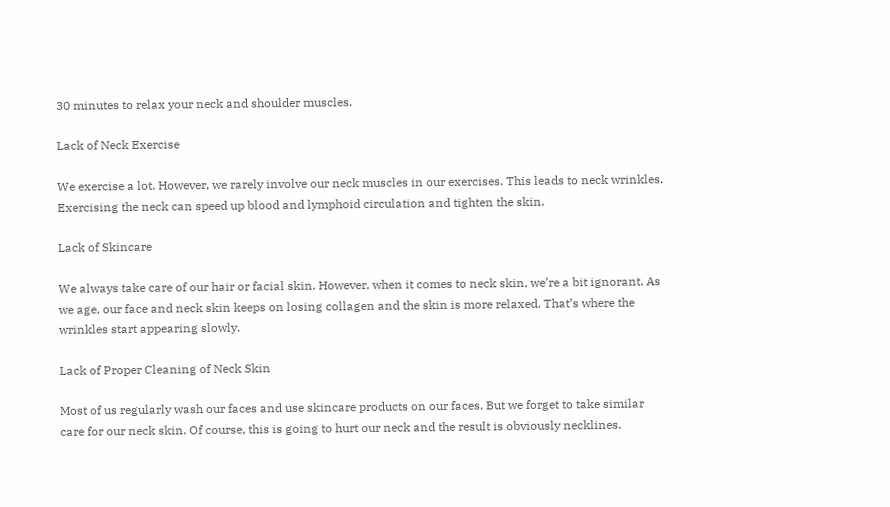30 minutes to relax your neck and shoulder muscles.

Lack of Neck Exercise

We exercise a lot. However, we rarely involve our neck muscles in our exercises. This leads to neck wrinkles. Exercising the neck can speed up blood and lymphoid circulation and tighten the skin.

Lack of Skincare

We always take care of our hair or facial skin. However, when it comes to neck skin, we’re a bit ignorant. As we age, our face and neck skin keeps on losing collagen and the skin is more relaxed. That’s where the wrinkles start appearing slowly.

Lack of Proper Cleaning of Neck Skin

Most of us regularly wash our faces and use skincare products on our faces. But we forget to take similar care for our neck skin. Of course, this is going to hurt our neck and the result is obviously necklines.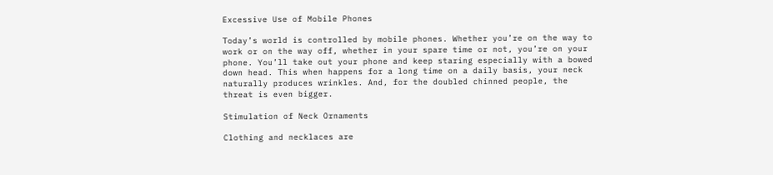Excessive Use of Mobile Phones

Today’s world is controlled by mobile phones. Whether you’re on the way to work or on the way off, whether in your spare time or not, you’re on your phone. You’ll take out your phone and keep staring especially with a bowed down head. This when happens for a long time on a daily basis, your neck naturally produces wrinkles. And, for the doubled chinned people, the threat is even bigger.

Stimulation of Neck Ornaments

Clothing and necklaces are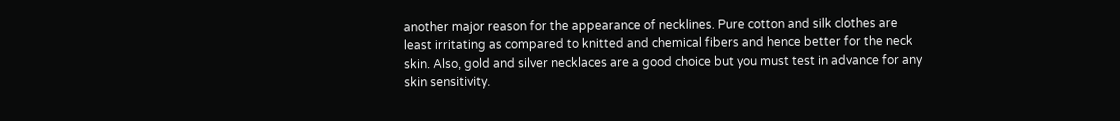another major reason for the appearance of necklines. Pure cotton and silk clothes are least irritating as compared to knitted and chemical fibers and hence better for the neck skin. Also, gold and silver necklaces are a good choice but you must test in advance for any skin sensitivity.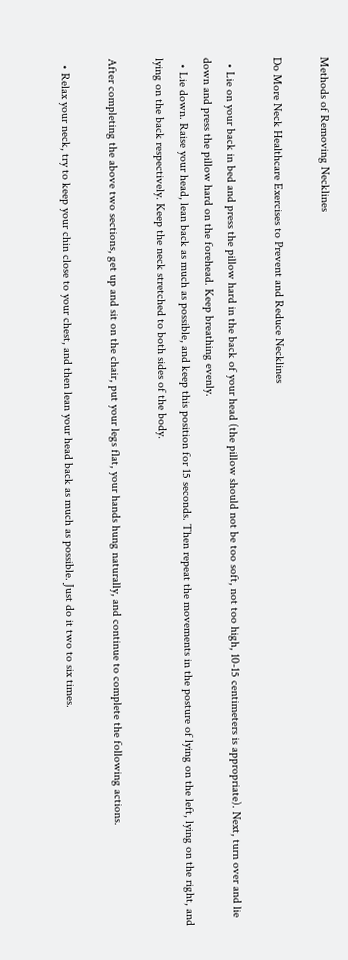Methods of Removing Necklines

Do More Neck Healthcare Exercises to Prevent and Reduce Necklines

  • Lie on your back in bed and press the pillow hard in the back of your head (the pillow should not be too soft, not too high, 10-15 centimeters is appropriate). Next, turn over and lie down and press the pillow hard on the forehead. Keep breathing evenly.
  • Lie down. Raise your head, lean back as much as possible, and keep this position for 15 seconds. Then repeat the movements in the posture of lying on the left, lying on the right, and lying on the back respectively. Keep the neck stretched to both sides of the body.

After completing the above two sections, get up and sit on the chair, put your legs flat, your hands hung naturally, and continue to complete the following actions.

  • Relax your neck, try to keep your chin close to your chest, and then lean your head back as much as possible. Just do it two to six times.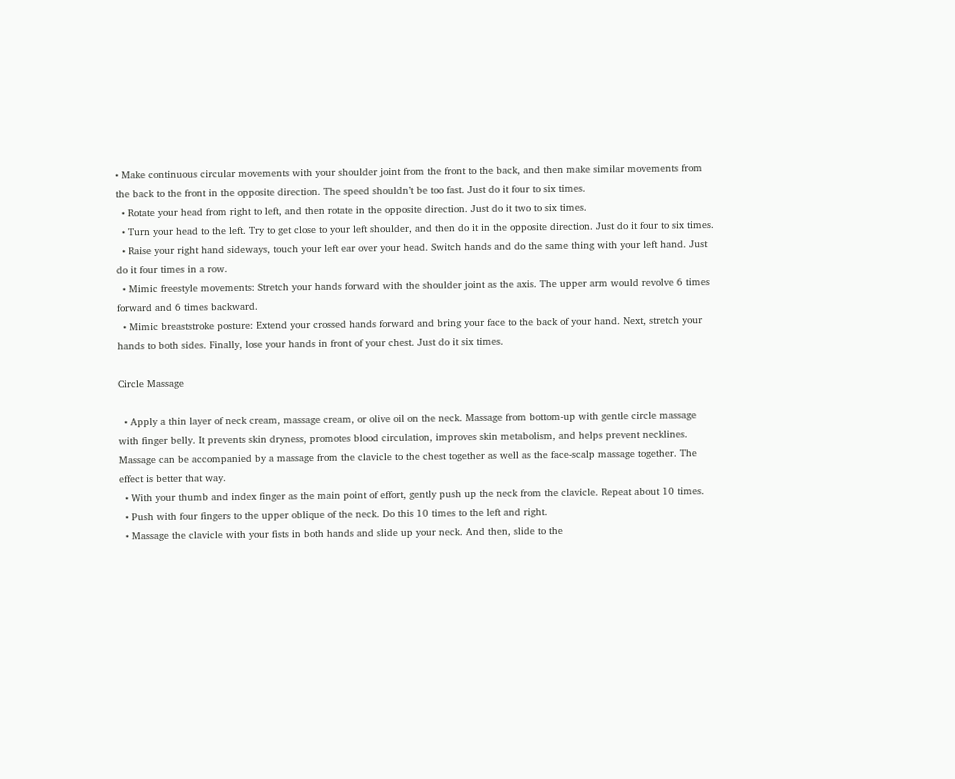• Make continuous circular movements with your shoulder joint from the front to the back, and then make similar movements from the back to the front in the opposite direction. The speed shouldn’t be too fast. Just do it four to six times.
  • Rotate your head from right to left, and then rotate in the opposite direction. Just do it two to six times.
  • Turn your head to the left. Try to get close to your left shoulder, and then do it in the opposite direction. Just do it four to six times.
  • Raise your right hand sideways, touch your left ear over your head. Switch hands and do the same thing with your left hand. Just do it four times in a row.
  • Mimic freestyle movements: Stretch your hands forward with the shoulder joint as the axis. The upper arm would revolve 6 times forward and 6 times backward.
  • Mimic breaststroke posture: Extend your crossed hands forward and bring your face to the back of your hand. Next, stretch your hands to both sides. Finally, lose your hands in front of your chest. Just do it six times.

Circle Massage

  • Apply a thin layer of neck cream, massage cream, or olive oil on the neck. Massage from bottom-up with gentle circle massage with finger belly. It prevents skin dryness, promotes blood circulation, improves skin metabolism, and helps prevent necklines. Massage can be accompanied by a massage from the clavicle to the chest together as well as the face-scalp massage together. The effect is better that way.
  • With your thumb and index finger as the main point of effort, gently push up the neck from the clavicle. Repeat about 10 times.
  • Push with four fingers to the upper oblique of the neck. Do this 10 times to the left and right.
  • Massage the clavicle with your fists in both hands and slide up your neck. And then, slide to the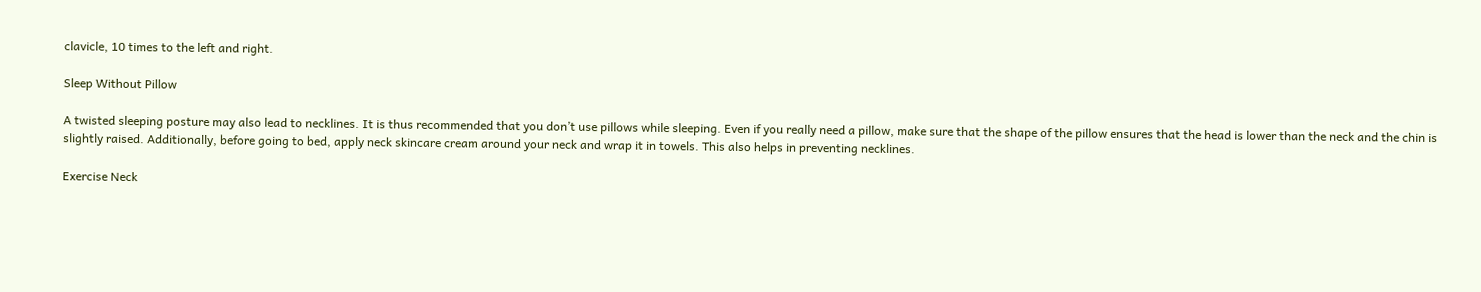clavicle, 10 times to the left and right.

Sleep Without Pillow

A twisted sleeping posture may also lead to necklines. It is thus recommended that you don’t use pillows while sleeping. Even if you really need a pillow, make sure that the shape of the pillow ensures that the head is lower than the neck and the chin is slightly raised. Additionally, before going to bed, apply neck skincare cream around your neck and wrap it in towels. This also helps in preventing necklines.

Exercise Neck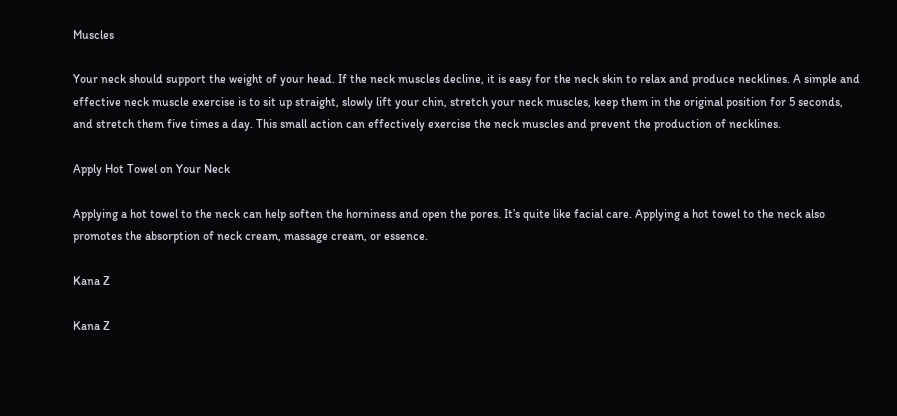Muscles

Your neck should support the weight of your head. If the neck muscles decline, it is easy for the neck skin to relax and produce necklines. A simple and effective neck muscle exercise is to sit up straight, slowly lift your chin, stretch your neck muscles, keep them in the original position for 5 seconds, and stretch them five times a day. This small action can effectively exercise the neck muscles and prevent the production of necklines.

Apply Hot Towel on Your Neck

Applying a hot towel to the neck can help soften the horniness and open the pores. It’s quite like facial care. Applying a hot towel to the neck also promotes the absorption of neck cream, massage cream, or essence.

Kana Z

Kana Z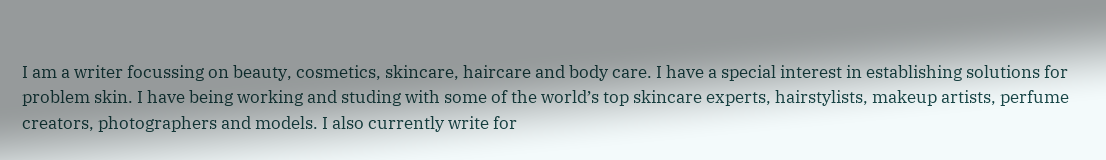I am a writer focussing on beauty, cosmetics, skincare, haircare and body care. I have a special interest in establishing solutions for problem skin. I have being working and studing with some of the world’s top skincare experts, hairstylists, makeup artists, perfume creators, photographers and models. I also currently write for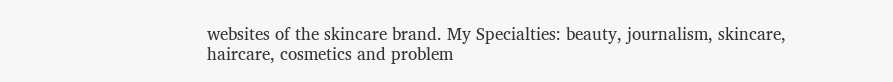websites of the skincare brand. My Specialties: beauty, journalism, skincare, haircare, cosmetics and problem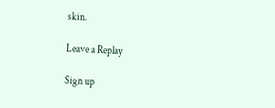skin.

Leave a Replay

Sign up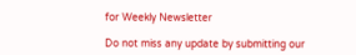for Weekly Newsletter

Do not miss any update by submitting our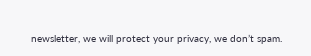newsletter, we will protect your privacy, we don’t spam.